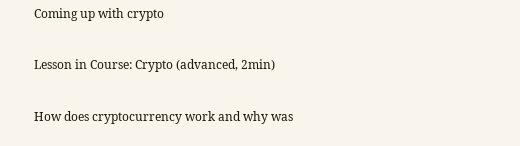Coming up with crypto

Lesson in Course: Crypto (advanced, 2min)

How does cryptocurrency work and why was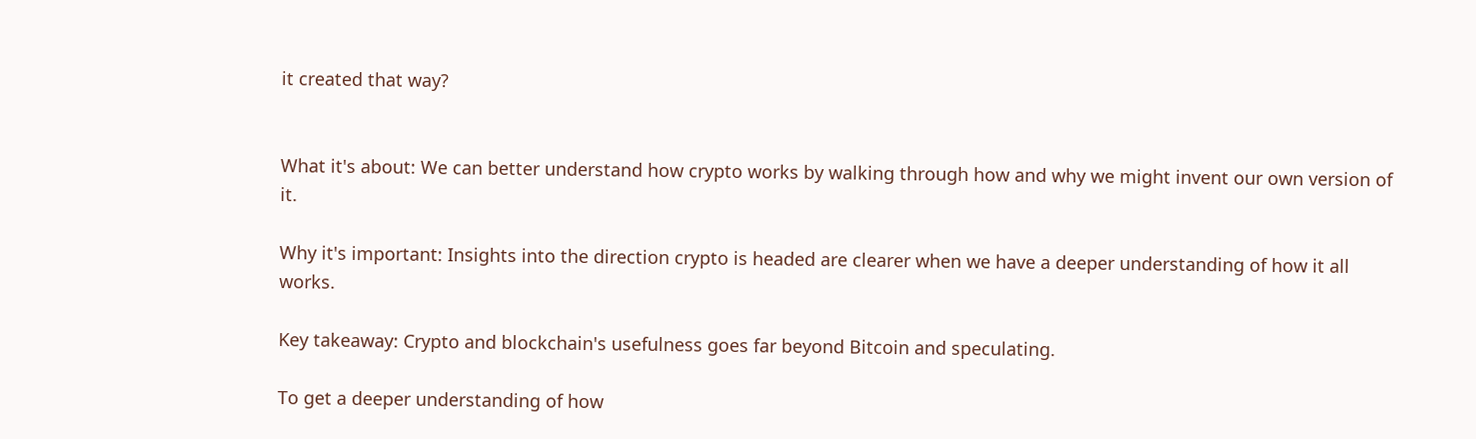it created that way?


What it's about: We can better understand how crypto works by walking through how and why we might invent our own version of it.

Why it's important: Insights into the direction crypto is headed are clearer when we have a deeper understanding of how it all works.

Key takeaway: Crypto and blockchain's usefulness goes far beyond Bitcoin and speculating.

To get a deeper understanding of how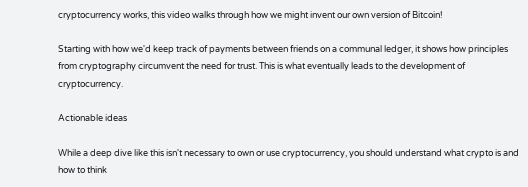cryptocurrency works, this video walks through how we might invent our own version of Bitcoin!

Starting with how we'd keep track of payments between friends on a communal ledger, it shows how principles from cryptography circumvent the need for trust. This is what eventually leads to the development of cryptocurrency.

Actionable ideas

While a deep dive like this isn't necessary to own or use cryptocurrency, you should understand what crypto is and how to think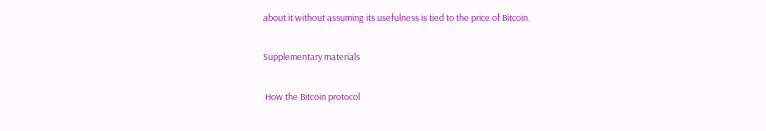about it without assuming its usefulness is tied to the price of Bitcoin.

Supplementary materials

 How the Bitcoin protocol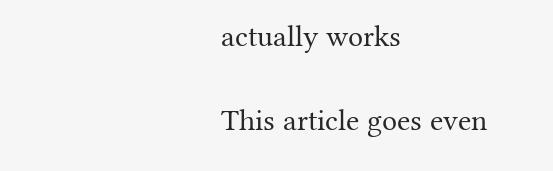actually works

This article goes even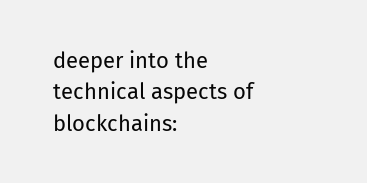deeper into the technical aspects of blockchains: